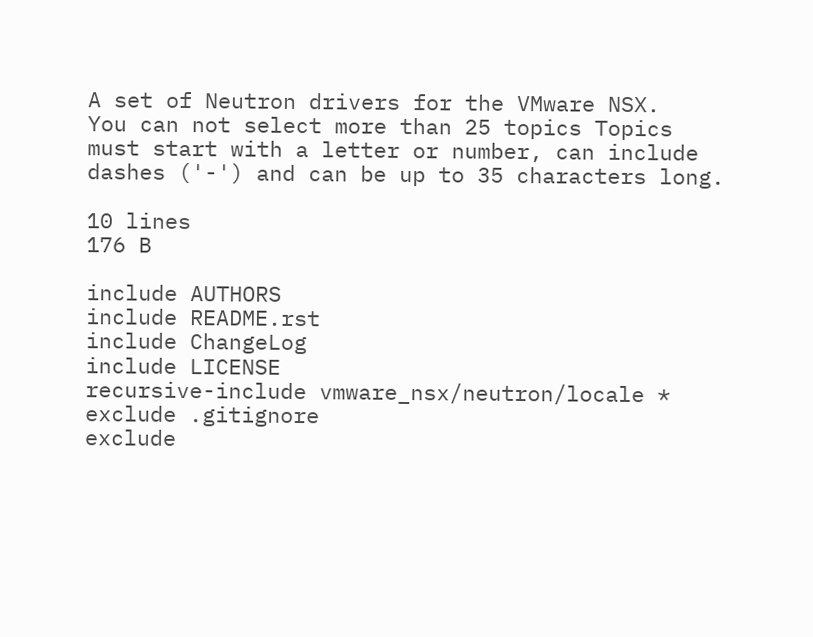A set of Neutron drivers for the VMware NSX.
You can not select more than 25 topics Topics must start with a letter or number, can include dashes ('-') and can be up to 35 characters long.

10 lines
176 B

include AUTHORS
include README.rst
include ChangeLog
include LICENSE
recursive-include vmware_nsx/neutron/locale *
exclude .gitignore
exclude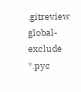.gitreview
global-exclude *.pyc